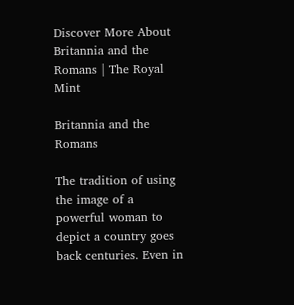Discover More About Britannia and the Romans | The Royal Mint

Britannia and the Romans

The tradition of using the image of a powerful woman to depict a country goes back centuries. Even in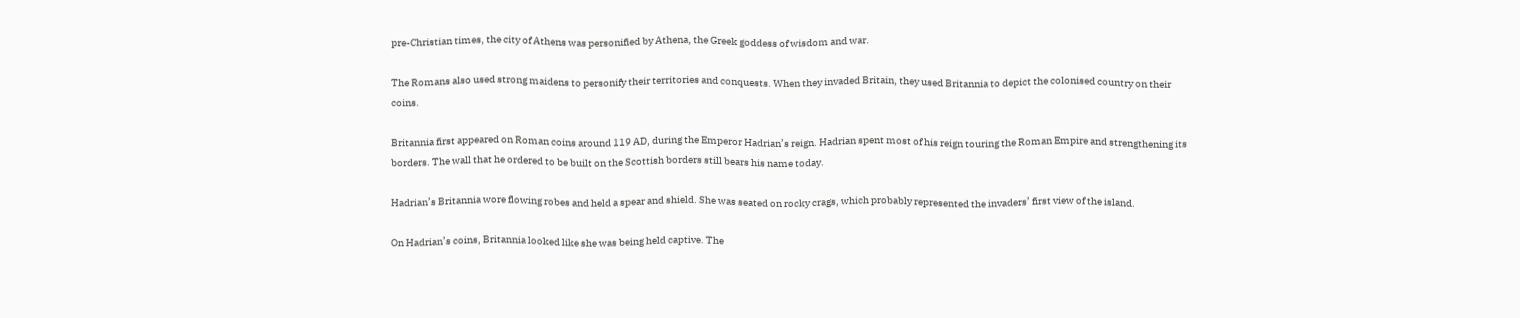pre-Christian times, the city of Athens was personified by Athena, the Greek goddess of wisdom and war.

The Romans also used strong maidens to personify their territories and conquests. When they invaded Britain, they used Britannia to depict the colonised country on their coins.

Britannia first appeared on Roman coins around 119 AD, during the Emperor Hadrian’s reign. Hadrian spent most of his reign touring the Roman Empire and strengthening its borders. The wall that he ordered to be built on the Scottish borders still bears his name today.

Hadrian’s Britannia wore flowing robes and held a spear and shield. She was seated on rocky crags, which probably represented the invaders’ first view of the island.

On Hadrian’s coins, Britannia looked like she was being held captive. The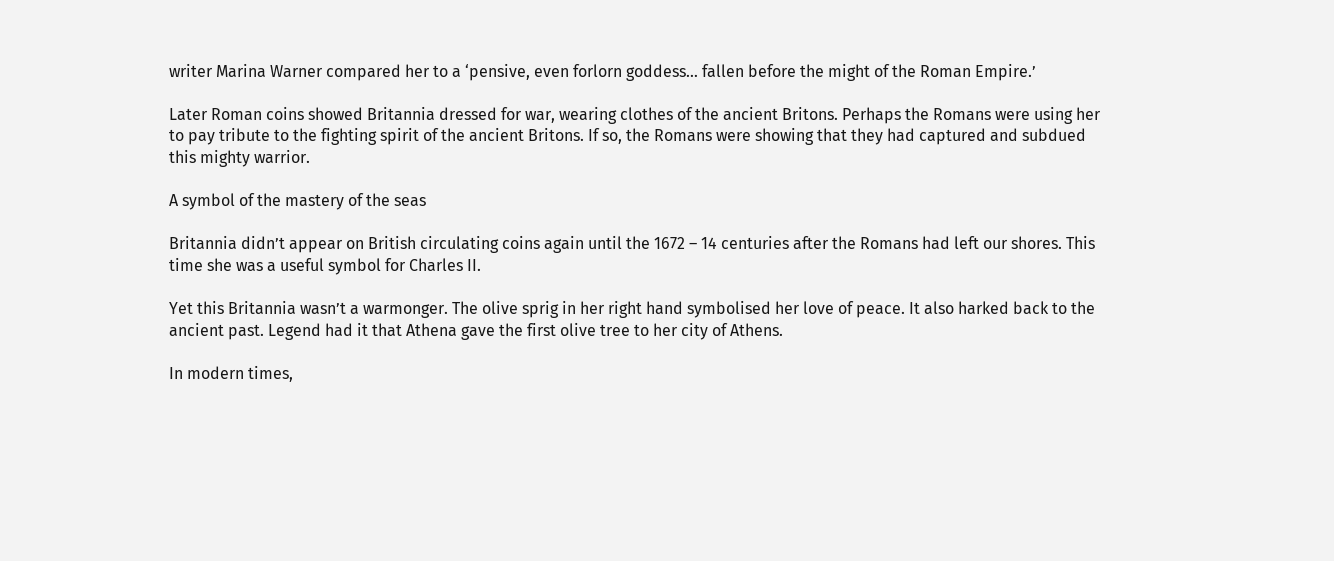writer Marina Warner compared her to a ‘pensive, even forlorn goddess… fallen before the might of the Roman Empire.’

Later Roman coins showed Britannia dressed for war, wearing clothes of the ancient Britons. Perhaps the Romans were using her to pay tribute to the fighting spirit of the ancient Britons. If so, the Romans were showing that they had captured and subdued this mighty warrior.

A symbol of the mastery of the seas

Britannia didn’t appear on British circulating coins again until the 1672 – 14 centuries after the Romans had left our shores. This time she was a useful symbol for Charles II.

Yet this Britannia wasn’t a warmonger. The olive sprig in her right hand symbolised her love of peace. It also harked back to the ancient past. Legend had it that Athena gave the first olive tree to her city of Athens.

In modern times,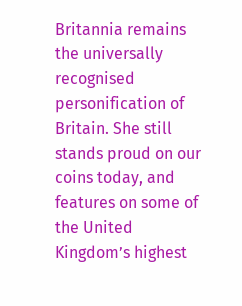Britannia remains the universally recognised personification of Britain. She still stands proud on our coins today, and features on some of the United Kingdom’s highest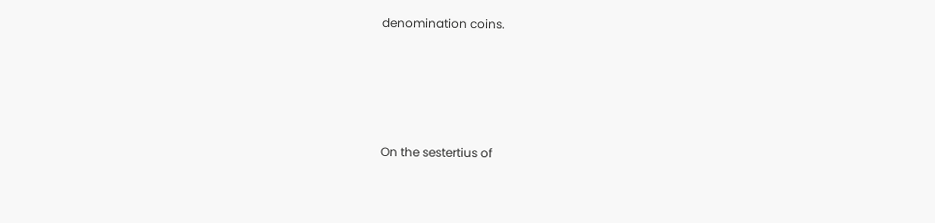denomination coins.








On the sestertius of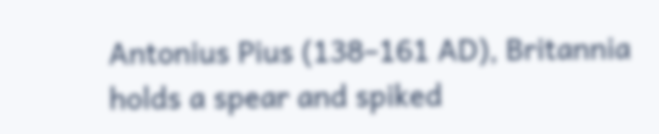Antonius Pius (138–161 AD), Britannia holds a spear and spiked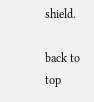shield.

back to top